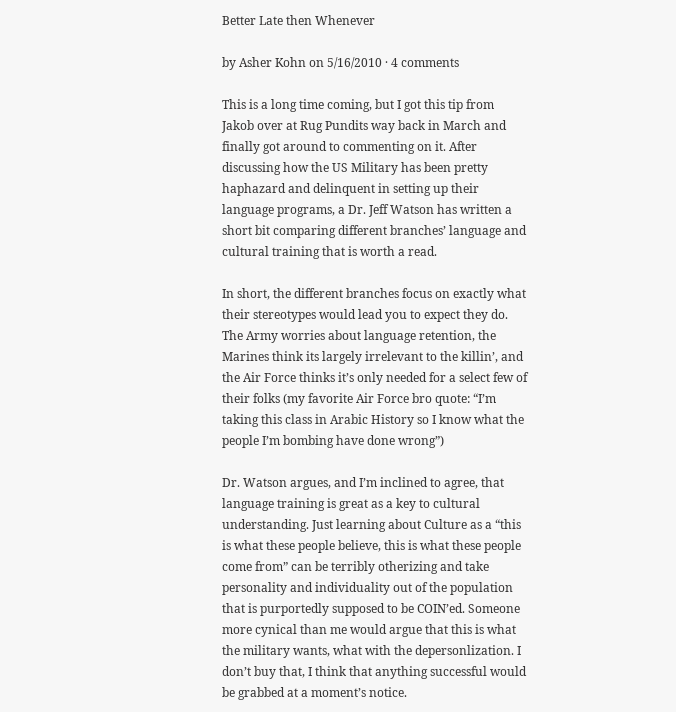Better Late then Whenever

by Asher Kohn on 5/16/2010 · 4 comments

This is a long time coming, but I got this tip from Jakob over at Rug Pundits way back in March and finally got around to commenting on it. After discussing how the US Military has been pretty haphazard and delinquent in setting up their language programs, a Dr. Jeff Watson has written a short bit comparing different branches’ language and cultural training that is worth a read.

In short, the different branches focus on exactly what their stereotypes would lead you to expect they do. The Army worries about language retention, the Marines think its largely irrelevant to the killin’, and the Air Force thinks it’s only needed for a select few of their folks (my favorite Air Force bro quote: “I’m taking this class in Arabic History so I know what the people I’m bombing have done wrong”)

Dr. Watson argues, and I’m inclined to agree, that language training is great as a key to cultural understanding. Just learning about Culture as a “this is what these people believe, this is what these people come from” can be terribly otherizing and take personality and individuality out of the population that is purportedly supposed to be COIN’ed. Someone more cynical than me would argue that this is what the military wants, what with the depersonlization. I don’t buy that, I think that anything successful would be grabbed at a moment’s notice.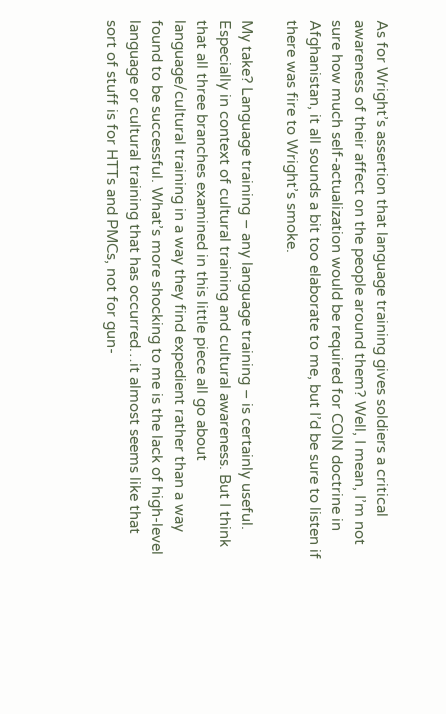As for Wright’s assertion that language training gives soldiers a critical awareness of their affect on the people around them? Well, I mean, I’m not sure how much self-actualization would be required for COIN doctrine in Afghanistan, it all sounds a bit too elaborate to me, but I’d be sure to listen if there was fire to Wright’s smoke.

My take? Language training – any language training – is certainly useful. Especially in context of cultural training and cultural awareness. But I think that all three branches examined in this little piece all go about language/cultural training in a way they find expedient rather than a way found to be successful. What’s more shocking to me is the lack of high-level language or cultural training that has occurred…it almost seems like that sort of stuff is for HTTs and PMCs, not for gun-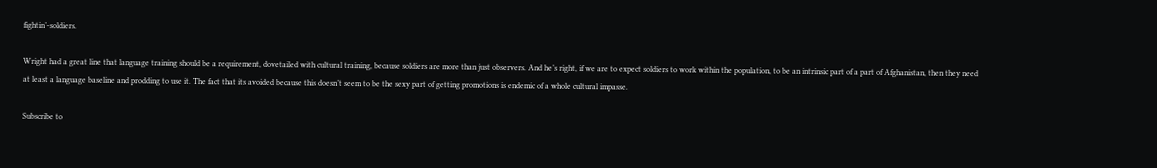fightin’-soldiers.

Wright had a great line that language training should be a requirement, dovetailed with cultural training, because soldiers are more than just observers. And he’s right, if we are to expect soldiers to work within the population, to be an intrinsic part of a part of Afghanistan, then they need at least a language baseline and prodding to use it. The fact that its avoided because this doesn’t seem to be the sexy part of getting promotions is endemic of a whole cultural impasse.

Subscribe to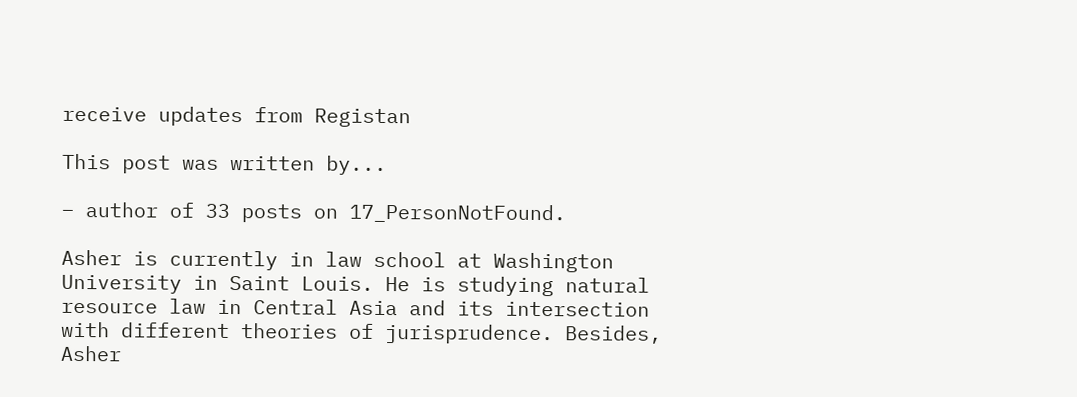receive updates from Registan

This post was written by...

– author of 33 posts on 17_PersonNotFound.

Asher is currently in law school at Washington University in Saint Louis. He is studying natural resource law in Central Asia and its intersection with different theories of jurisprudence. Besides, Asher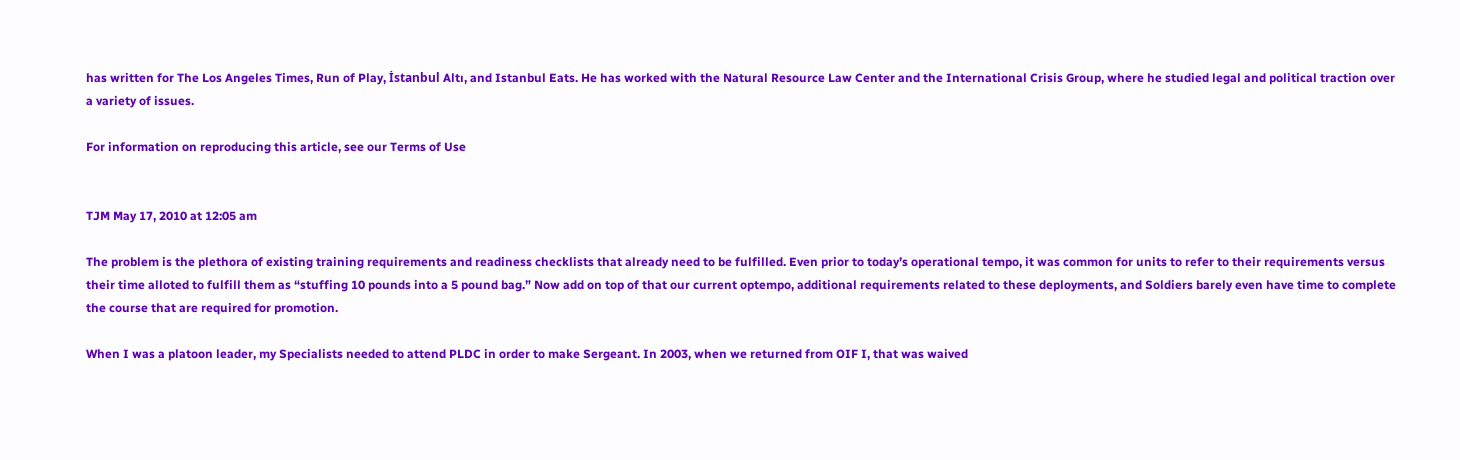has written for The Los Angeles Times, Run of Play, İstanbul Altı, and Istanbul Eats. He has worked with the Natural Resource Law Center and the International Crisis Group, where he studied legal and political traction over a variety of issues.

For information on reproducing this article, see our Terms of Use


TJM May 17, 2010 at 12:05 am

The problem is the plethora of existing training requirements and readiness checklists that already need to be fulfilled. Even prior to today’s operational tempo, it was common for units to refer to their requirements versus their time alloted to fulfill them as “stuffing 10 pounds into a 5 pound bag.” Now add on top of that our current optempo, additional requirements related to these deployments, and Soldiers barely even have time to complete the course that are required for promotion.

When I was a platoon leader, my Specialists needed to attend PLDC in order to make Sergeant. In 2003, when we returned from OIF I, that was waived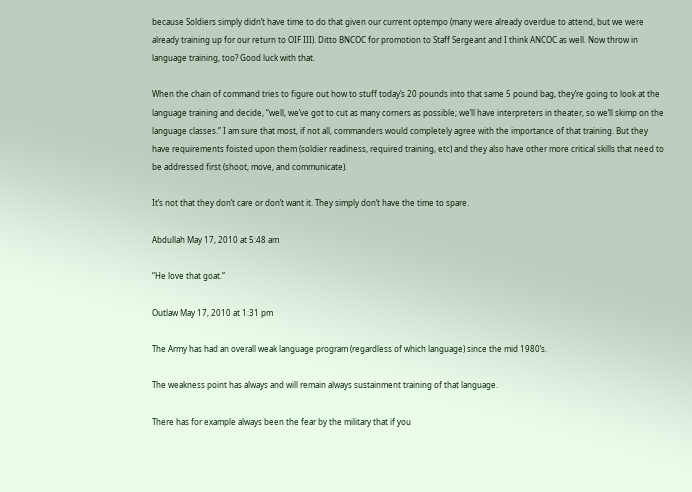because Soldiers simply didn’t have time to do that given our current optempo (many were already overdue to attend, but we were already training up for our return to OIF III). Ditto BNCOC for promotion to Staff Sergeant and I think ANCOC as well. Now throw in language training, too? Good luck with that.

When the chain of command tries to figure out how to stuff today’s 20 pounds into that same 5 pound bag, they’re going to look at the language training and decide, “well, we’ve got to cut as many corners as possible; we’ll have interpreters in theater, so we’ll skimp on the language classes.” I am sure that most, if not all, commanders would completely agree with the importance of that training. But they have requirements foisted upon them (soldier readiness, required training, etc) and they also have other more critical skills that need to be addressed first (shoot, move, and communicate).

It’s not that they don’t care or don’t want it. They simply don’t have the time to spare.

Abdullah May 17, 2010 at 5:48 am

“He love that goat.”

Outlaw May 17, 2010 at 1:31 pm

The Army has had an overall weak language program (regardless of which language) since the mid 1980’s.

The weakness point has always and will remain always sustainment training of that language.

There has for example always been the fear by the military that if you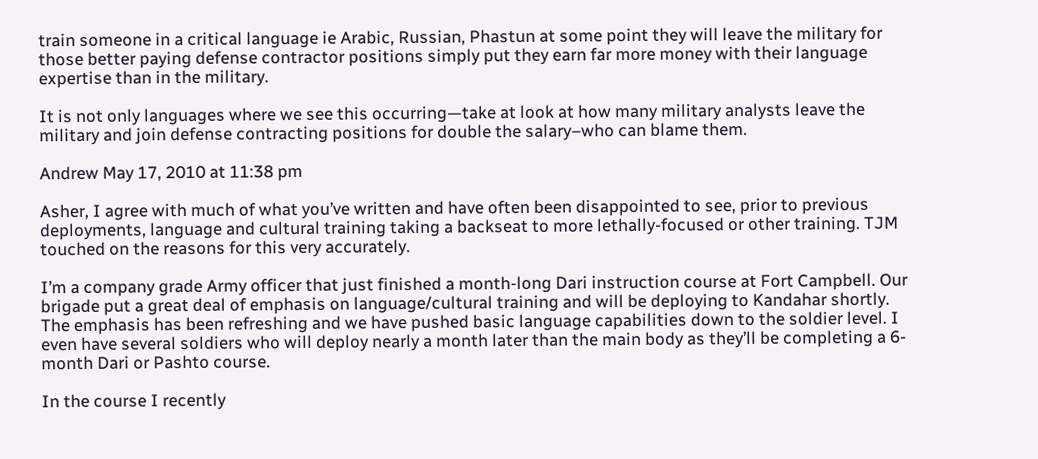train someone in a critical language ie Arabic, Russian, Phastun at some point they will leave the military for those better paying defense contractor positions simply put they earn far more money with their language expertise than in the military.

It is not only languages where we see this occurring—take at look at how many military analysts leave the military and join defense contracting positions for double the salary–who can blame them.

Andrew May 17, 2010 at 11:38 pm

Asher, I agree with much of what you’ve written and have often been disappointed to see, prior to previous deployments, language and cultural training taking a backseat to more lethally-focused or other training. TJM touched on the reasons for this very accurately.

I’m a company grade Army officer that just finished a month-long Dari instruction course at Fort Campbell. Our brigade put a great deal of emphasis on language/cultural training and will be deploying to Kandahar shortly. The emphasis has been refreshing and we have pushed basic language capabilities down to the soldier level. I even have several soldiers who will deploy nearly a month later than the main body as they’ll be completing a 6-month Dari or Pashto course.

In the course I recently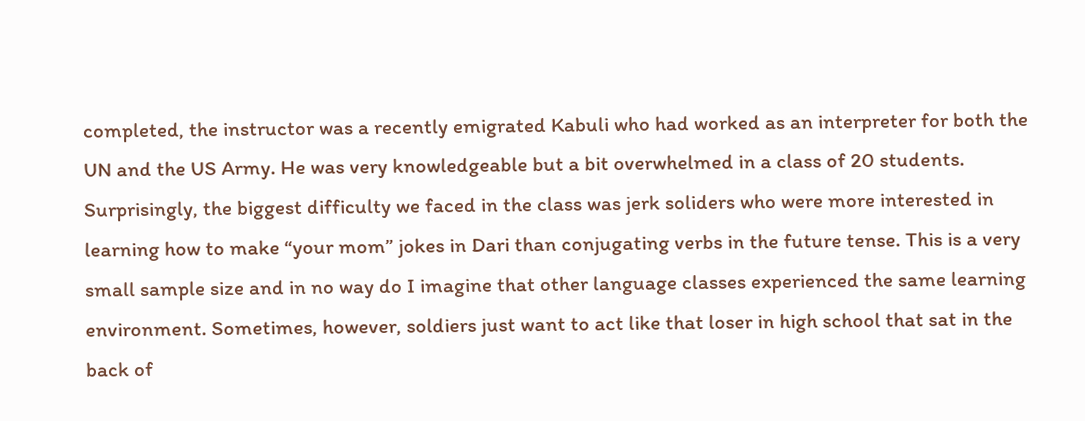completed, the instructor was a recently emigrated Kabuli who had worked as an interpreter for both the UN and the US Army. He was very knowledgeable but a bit overwhelmed in a class of 20 students. Surprisingly, the biggest difficulty we faced in the class was jerk soliders who were more interested in learning how to make “your mom” jokes in Dari than conjugating verbs in the future tense. This is a very small sample size and in no way do I imagine that other language classes experienced the same learning environment. Sometimes, however, soldiers just want to act like that loser in high school that sat in the back of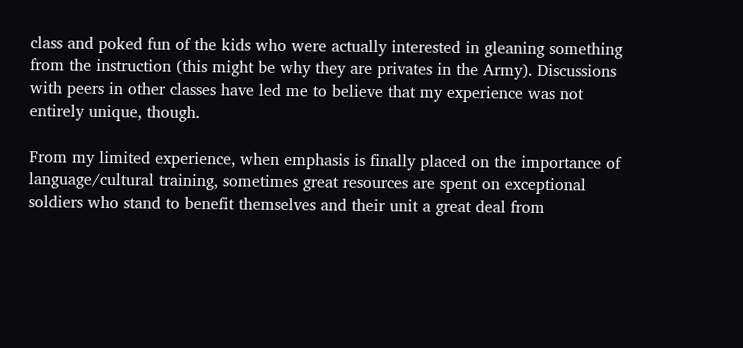class and poked fun of the kids who were actually interested in gleaning something from the instruction (this might be why they are privates in the Army). Discussions with peers in other classes have led me to believe that my experience was not entirely unique, though.

From my limited experience, when emphasis is finally placed on the importance of language/cultural training, sometimes great resources are spent on exceptional soldiers who stand to benefit themselves and their unit a great deal from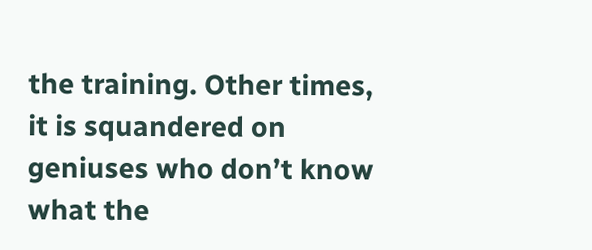the training. Other times, it is squandered on geniuses who don’t know what the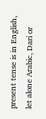present tense is in English, let alone Arabic, Dari or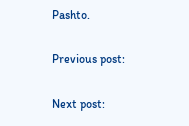Pashto.

Previous post:

Next post: